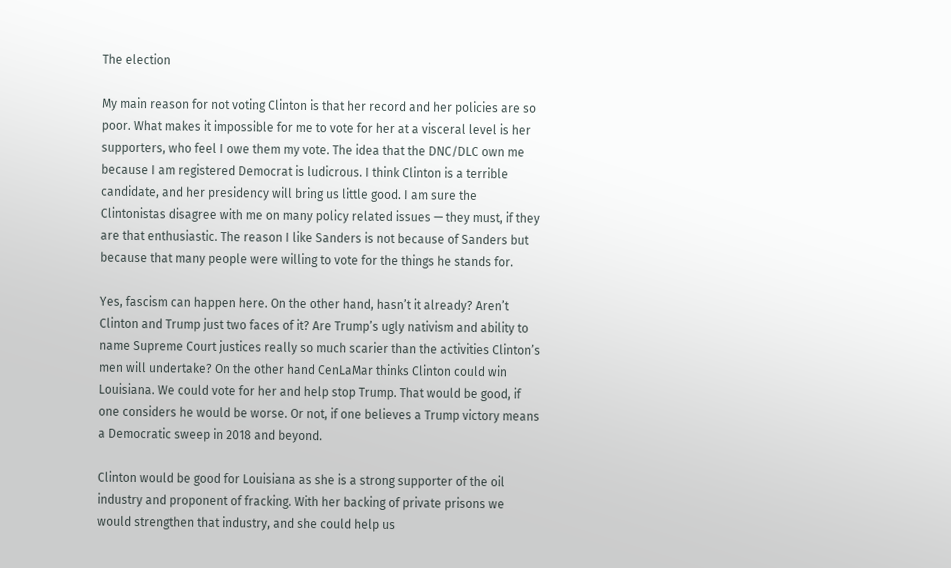The election

My main reason for not voting Clinton is that her record and her policies are so poor. What makes it impossible for me to vote for her at a visceral level is her supporters, who feel I owe them my vote. The idea that the DNC/DLC own me because I am registered Democrat is ludicrous. I think Clinton is a terrible candidate, and her presidency will bring us little good. I am sure the Clintonistas disagree with me on many policy related issues — they must, if they are that enthusiastic. The reason I like Sanders is not because of Sanders but because that many people were willing to vote for the things he stands for.

Yes, fascism can happen here. On the other hand, hasn’t it already? Aren’t Clinton and Trump just two faces of it? Are Trump’s ugly nativism and ability to name Supreme Court justices really so much scarier than the activities Clinton’s men will undertake? On the other hand CenLaMar thinks Clinton could win Louisiana. We could vote for her and help stop Trump. That would be good, if one considers he would be worse. Or not, if one believes a Trump victory means a Democratic sweep in 2018 and beyond.

Clinton would be good for Louisiana as she is a strong supporter of the oil industry and proponent of fracking. With her backing of private prisons we would strengthen that industry, and she could help us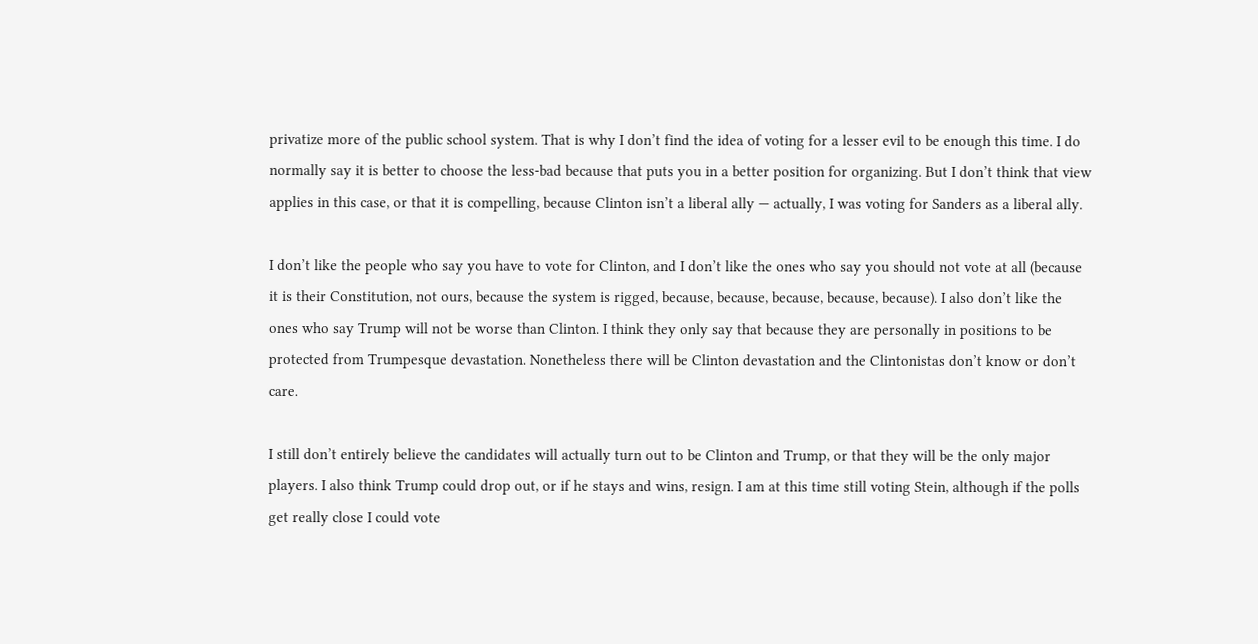privatize more of the public school system. That is why I don’t find the idea of voting for a lesser evil to be enough this time. I do normally say it is better to choose the less-bad because that puts you in a better position for organizing. But I don’t think that view applies in this case, or that it is compelling, because Clinton isn’t a liberal ally — actually, I was voting for Sanders as a liberal ally.

I don’t like the people who say you have to vote for Clinton, and I don’t like the ones who say you should not vote at all (because it is their Constitution, not ours, because the system is rigged, because, because, because, because, because). I also don’t like the ones who say Trump will not be worse than Clinton. I think they only say that because they are personally in positions to be protected from Trumpesque devastation. Nonetheless there will be Clinton devastation and the Clintonistas don’t know or don’t care.

I still don’t entirely believe the candidates will actually turn out to be Clinton and Trump, or that they will be the only major players. I also think Trump could drop out, or if he stays and wins, resign. I am at this time still voting Stein, although if the polls get really close I could vote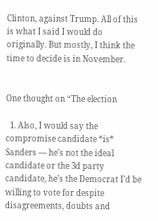Clinton, against Trump. All of this is what I said I would do originally. But mostly, I think the time to decide is in November.


One thought on “The election

  1. Also, I would say the compromise candidate *is* Sanders — he’s not the ideal candidate or the 3d party candidate, he’s the Democrat I’d be willing to vote for despite disagreements, doubts and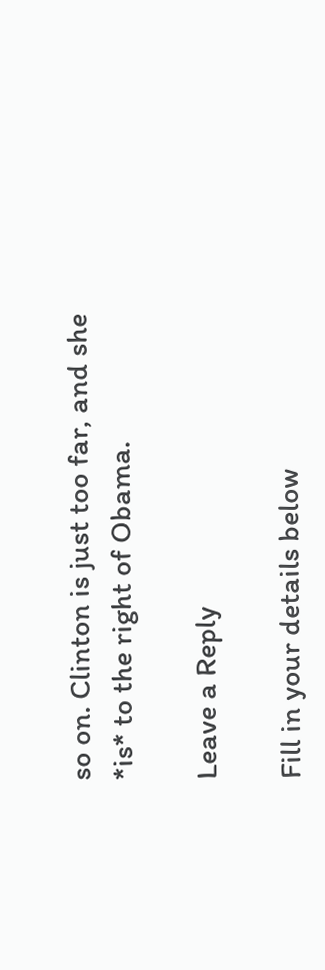so on. Clinton is just too far, and she *is* to the right of Obama.

Leave a Reply

Fill in your details below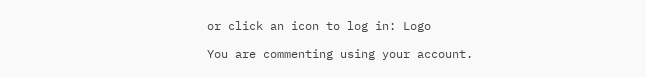or click an icon to log in: Logo

You are commenting using your account.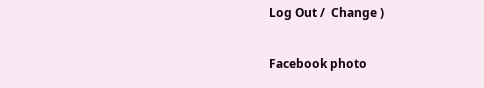Log Out /  Change )

Facebook photo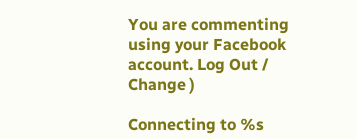You are commenting using your Facebook account. Log Out /  Change )

Connecting to %s